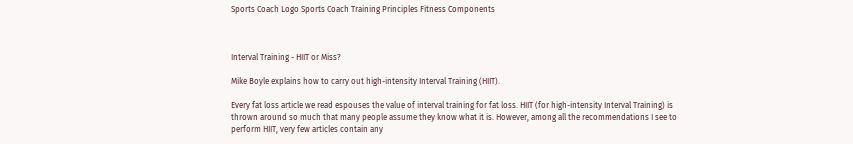Sports Coach Logo Sports Coach Training Principles Fitness Components



Interval Training - HIIT or Miss?

Mike Boyle explains how to carry out high-intensity Interval Training (HIIT).

Every fat loss article we read espouses the value of interval training for fat loss. HIIT (for high-intensity Interval Training) is thrown around so much that many people assume they know what it is. However, among all the recommendations I see to perform HIIT, very few articles contain any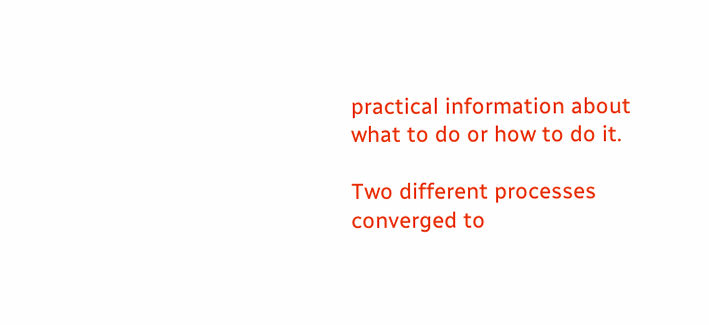practical information about what to do or how to do it.

Two different processes converged to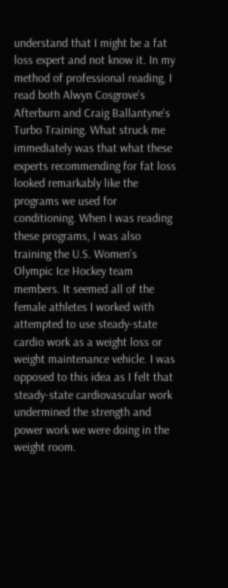understand that I might be a fat loss expert and not know it. In my method of professional reading, I read both Alwyn Cosgrove's Afterburn and Craig Ballantyne's Turbo Training. What struck me immediately was that what these experts recommending for fat loss looked remarkably like the programs we used for conditioning. When I was reading these programs, I was also training the U.S. Women's Olympic Ice Hockey team members. It seemed all of the female athletes I worked with attempted to use steady-state cardio work as a weight loss or weight maintenance vehicle. I was opposed to this idea as I felt that steady-state cardiovascular work undermined the strength and power work we were doing in the weight room.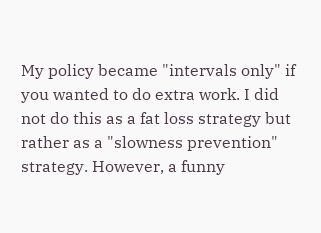My policy became "intervals only" if you wanted to do extra work. I did not do this as a fat loss strategy but rather as a "slowness prevention" strategy. However, a funny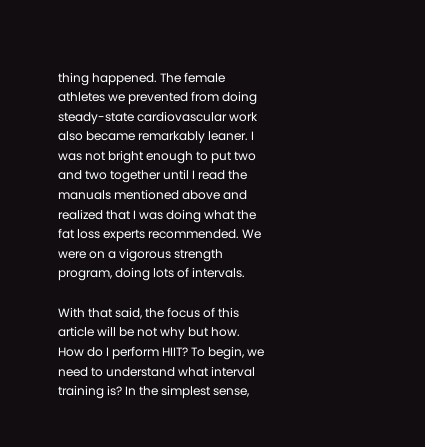thing happened. The female athletes we prevented from doing steady-state cardiovascular work also became remarkably leaner. I was not bright enough to put two and two together until I read the manuals mentioned above and realized that I was doing what the fat loss experts recommended. We were on a vigorous strength program, doing lots of intervals.

With that said, the focus of this article will be not why but how. How do I perform HIIT? To begin, we need to understand what interval training is? In the simplest sense,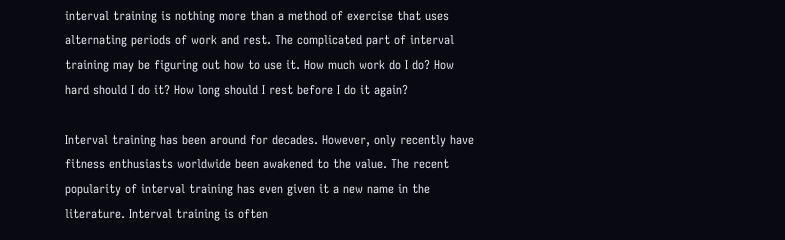interval training is nothing more than a method of exercise that uses alternating periods of work and rest. The complicated part of interval training may be figuring out how to use it. How much work do I do? How hard should I do it? How long should I rest before I do it again?

Interval training has been around for decades. However, only recently have fitness enthusiasts worldwide been awakened to the value. The recent popularity of interval training has even given it a new name in the literature. Interval training is often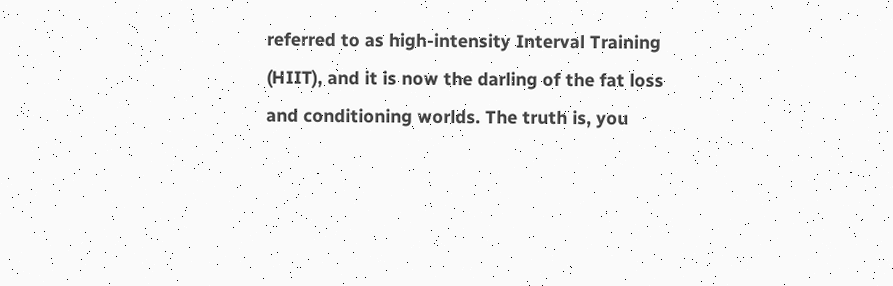referred to as high-intensity Interval Training (HIIT), and it is now the darling of the fat loss and conditioning worlds. The truth is, you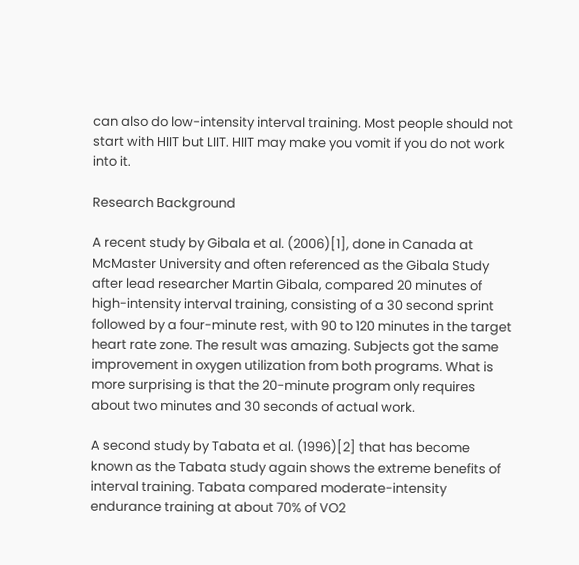can also do low-intensity interval training. Most people should not start with HIIT but LIIT. HIIT may make you vomit if you do not work into it.

Research Background

A recent study by Gibala et al. (2006)[1], done in Canada at McMaster University and often referenced as the Gibala Study after lead researcher Martin Gibala, compared 20 minutes of high-intensity interval training, consisting of a 30 second sprint followed by a four-minute rest, with 90 to 120 minutes in the target heart rate zone. The result was amazing. Subjects got the same improvement in oxygen utilization from both programs. What is more surprising is that the 20-minute program only requires about two minutes and 30 seconds of actual work.

A second study by Tabata et al. (1996)[2] that has become known as the Tabata study again shows the extreme benefits of interval training. Tabata compared moderate-intensity endurance training at about 70% of VO2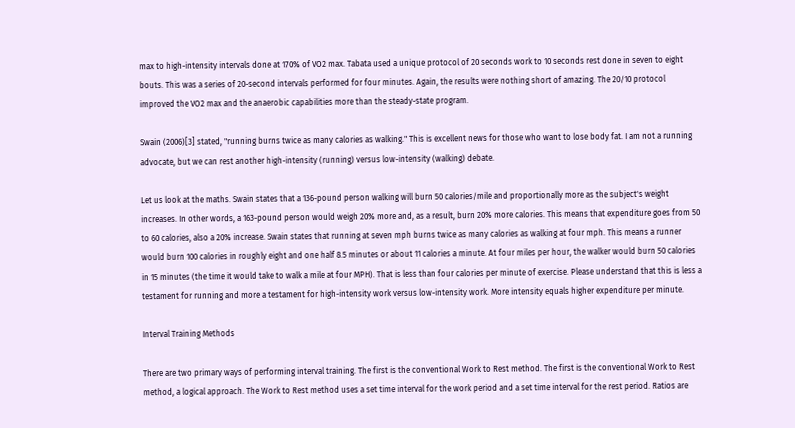max to high-intensity intervals done at 170% of VO2 max. Tabata used a unique protocol of 20 seconds work to 10 seconds rest done in seven to eight bouts. This was a series of 20-second intervals performed for four minutes. Again, the results were nothing short of amazing. The 20/10 protocol improved the VO2 max and the anaerobic capabilities more than the steady-state program.

Swain (2006)[3] stated, "running burns twice as many calories as walking." This is excellent news for those who want to lose body fat. I am not a running advocate, but we can rest another high-intensity (running) versus low-intensity (walking) debate.

Let us look at the maths. Swain states that a 136-pound person walking will burn 50 calories/mile and proportionally more as the subject's weight increases. In other words, a 163-pound person would weigh 20% more and, as a result, burn 20% more calories. This means that expenditure goes from 50 to 60 calories, also a 20% increase. Swain states that running at seven mph burns twice as many calories as walking at four mph. This means a runner would burn 100 calories in roughly eight and one half 8.5 minutes or about 11 calories a minute. At four miles per hour, the walker would burn 50 calories in 15 minutes (the time it would take to walk a mile at four MPH). That is less than four calories per minute of exercise. Please understand that this is less a testament for running and more a testament for high-intensity work versus low-intensity work. More intensity equals higher expenditure per minute.

Interval Training Methods

There are two primary ways of performing interval training. The first is the conventional Work to Rest method. The first is the conventional Work to Rest method, a logical approach. The Work to Rest method uses a set time interval for the work period and a set time interval for the rest period. Ratios are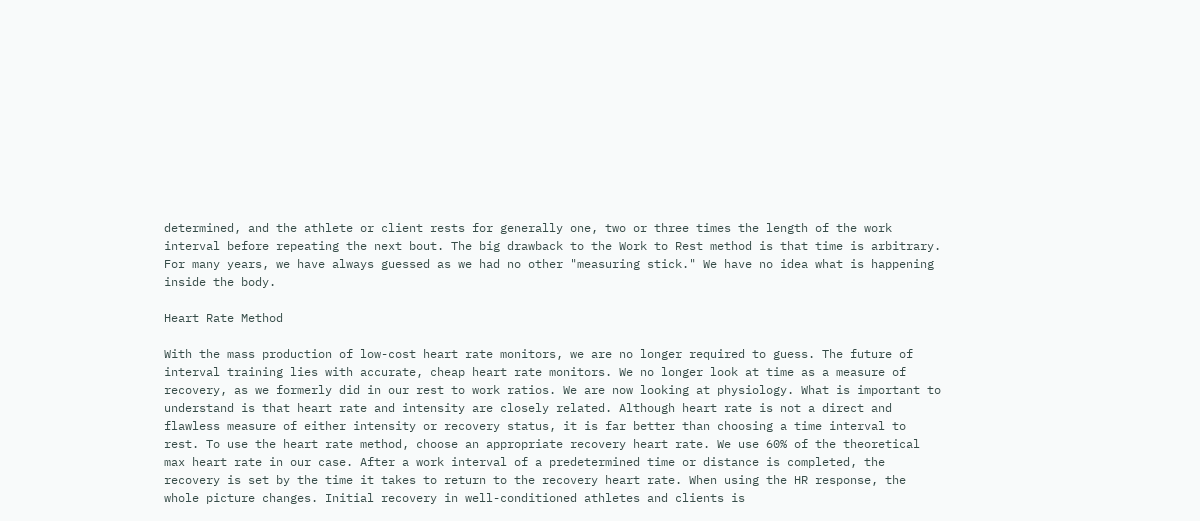determined, and the athlete or client rests for generally one, two or three times the length of the work interval before repeating the next bout. The big drawback to the Work to Rest method is that time is arbitrary. For many years, we have always guessed as we had no other "measuring stick." We have no idea what is happening inside the body.

Heart Rate Method

With the mass production of low-cost heart rate monitors, we are no longer required to guess. The future of interval training lies with accurate, cheap heart rate monitors. We no longer look at time as a measure of recovery, as we formerly did in our rest to work ratios. We are now looking at physiology. What is important to understand is that heart rate and intensity are closely related. Although heart rate is not a direct and flawless measure of either intensity or recovery status, it is far better than choosing a time interval to rest. To use the heart rate method, choose an appropriate recovery heart rate. We use 60% of the theoretical max heart rate in our case. After a work interval of a predetermined time or distance is completed, the recovery is set by the time it takes to return to the recovery heart rate. When using the HR response, the whole picture changes. Initial recovery in well-conditioned athletes and clients is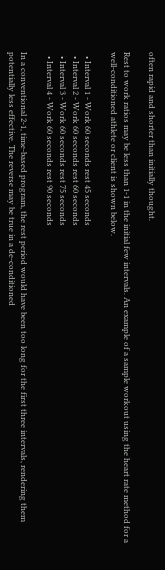often rapid and shorter than initially thought.

Rest to work ratios may be less than 1-1 in the initial few intervals. An example of a sample workout using the heart rate method for a well-conditioned athlete or client is shown below.

  • Interval 1 - Work 60 seconds rest 45 seconds
  • Interval 2 - Work 60 seconds rest 60 seconds
  • Interval 3 - Work 60 seconds rest 75 seconds
  • Interval 4 - Work 60 seconds rest 90 seconds

In a conventional 2-1, time-based program, the rest period would have been too long for the first three intervals, rendering them potentially less effective. The reverse may be true in a de-conditioned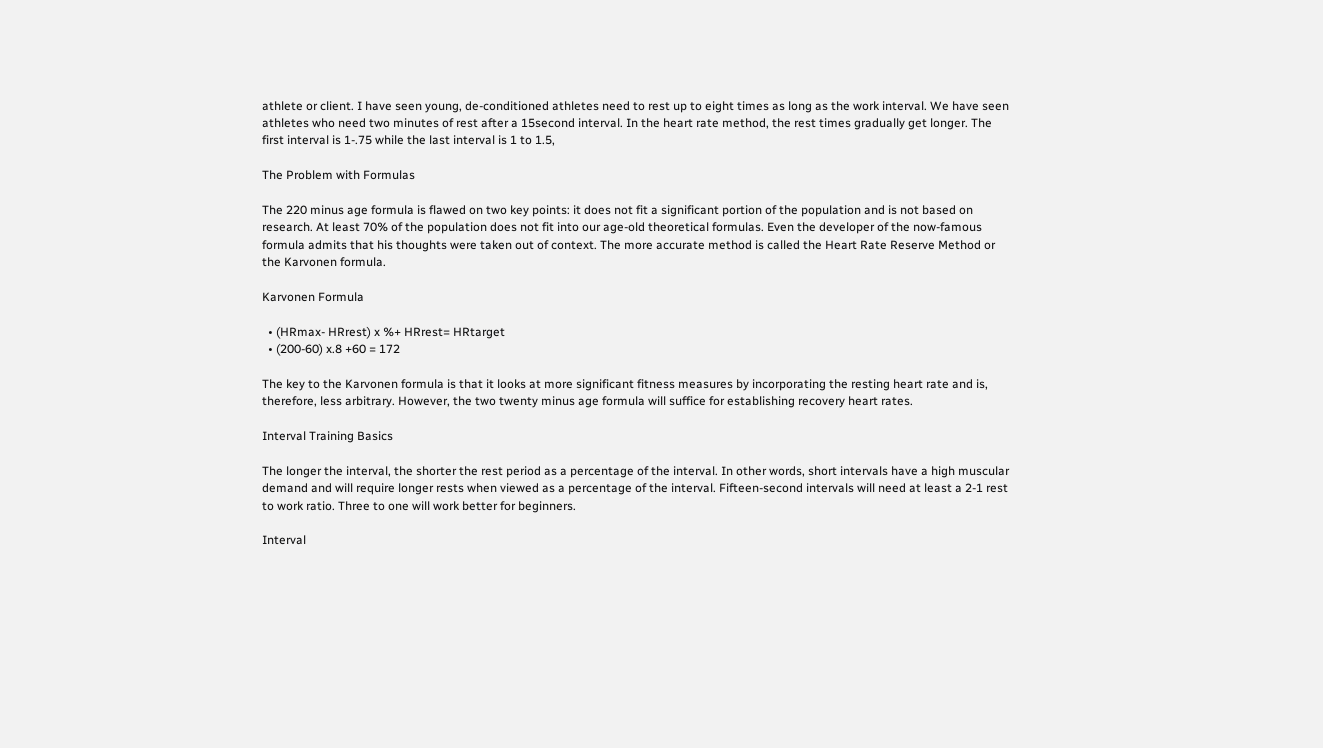athlete or client. I have seen young, de-conditioned athletes need to rest up to eight times as long as the work interval. We have seen athletes who need two minutes of rest after a 15second interval. In the heart rate method, the rest times gradually get longer. The first interval is 1-.75 while the last interval is 1 to 1.5,

The Problem with Formulas

The 220 minus age formula is flawed on two key points: it does not fit a significant portion of the population and is not based on research. At least 70% of the population does not fit into our age-old theoretical formulas. Even the developer of the now-famous formula admits that his thoughts were taken out of context. The more accurate method is called the Heart Rate Reserve Method or the Karvonen formula.

Karvonen Formula

  • (HRmax- HRrest) x %+ HRrest= HRtarget
  • (200-60) x.8 +60 = 172

The key to the Karvonen formula is that it looks at more significant fitness measures by incorporating the resting heart rate and is, therefore, less arbitrary. However, the two twenty minus age formula will suffice for establishing recovery heart rates.

Interval Training Basics

The longer the interval, the shorter the rest period as a percentage of the interval. In other words, short intervals have a high muscular demand and will require longer rests when viewed as a percentage of the interval. Fifteen-second intervals will need at least a 2-1 rest to work ratio. Three to one will work better for beginners.

Interval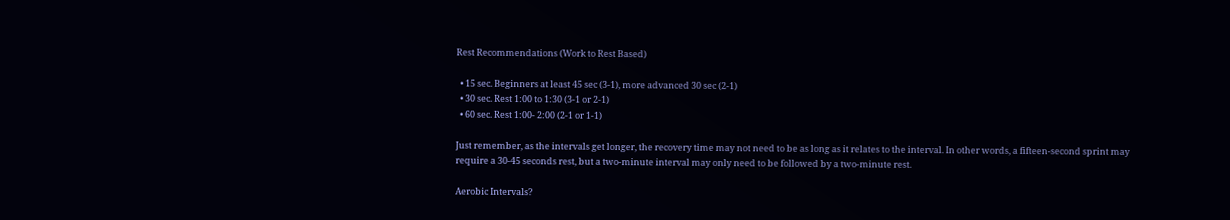Rest Recommendations (Work to Rest Based)

  • 15 sec. Beginners at least 45 sec (3-1), more advanced 30 sec (2-1)
  • 30 sec. Rest 1:00 to 1:30 (3-1 or 2-1)
  • 60 sec. Rest 1:00- 2:00 (2-1 or 1-1)

Just remember, as the intervals get longer, the recovery time may not need to be as long as it relates to the interval. In other words, a fifteen-second sprint may require a 30-45 seconds rest, but a two-minute interval may only need to be followed by a two-minute rest.

Aerobic Intervals?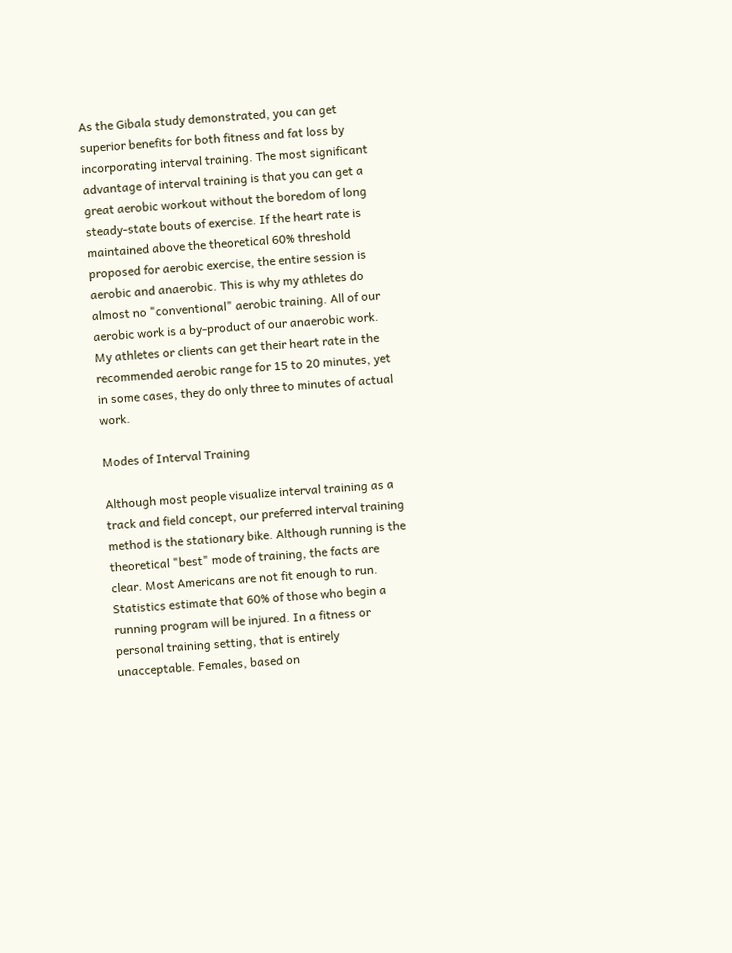As the Gibala study demonstrated, you can get superior benefits for both fitness and fat loss by incorporating interval training. The most significant advantage of interval training is that you can get a great aerobic workout without the boredom of long steady-state bouts of exercise. If the heart rate is maintained above the theoretical 60% threshold proposed for aerobic exercise, the entire session is aerobic and anaerobic. This is why my athletes do almost no "conventional" aerobic training. All of our aerobic work is a by-product of our anaerobic work. My athletes or clients can get their heart rate in the recommended aerobic range for 15 to 20 minutes, yet in some cases, they do only three to minutes of actual work.

Modes of Interval Training

Although most people visualize interval training as a track and field concept, our preferred interval training method is the stationary bike. Although running is the theoretical "best" mode of training, the facts are clear. Most Americans are not fit enough to run. Statistics estimate that 60% of those who begin a running program will be injured. In a fitness or personal training setting, that is entirely unacceptable. Females, based on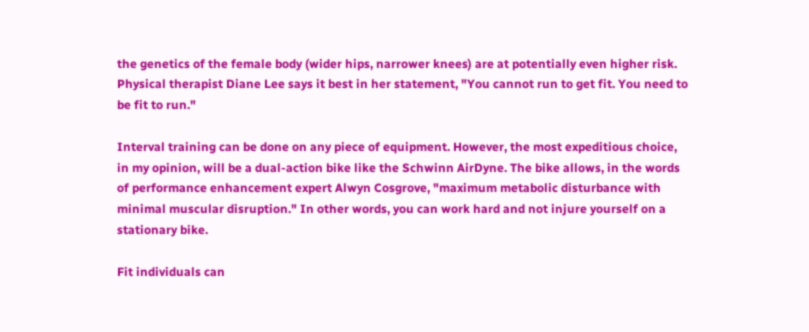the genetics of the female body (wider hips, narrower knees) are at potentially even higher risk. Physical therapist Diane Lee says it best in her statement, "You cannot run to get fit. You need to be fit to run."

Interval training can be done on any piece of equipment. However, the most expeditious choice, in my opinion, will be a dual-action bike like the Schwinn AirDyne. The bike allows, in the words of performance enhancement expert Alwyn Cosgrove, "maximum metabolic disturbance with minimal muscular disruption." In other words, you can work hard and not injure yourself on a stationary bike.

Fit individuals can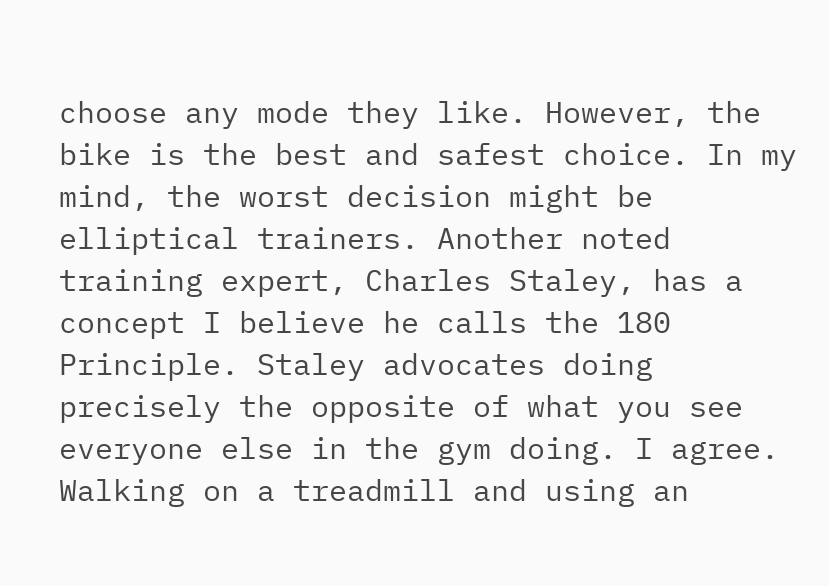choose any mode they like. However, the bike is the best and safest choice. In my mind, the worst decision might be elliptical trainers. Another noted training expert, Charles Staley, has a concept I believe he calls the 180 Principle. Staley advocates doing precisely the opposite of what you see everyone else in the gym doing. I agree. Walking on a treadmill and using an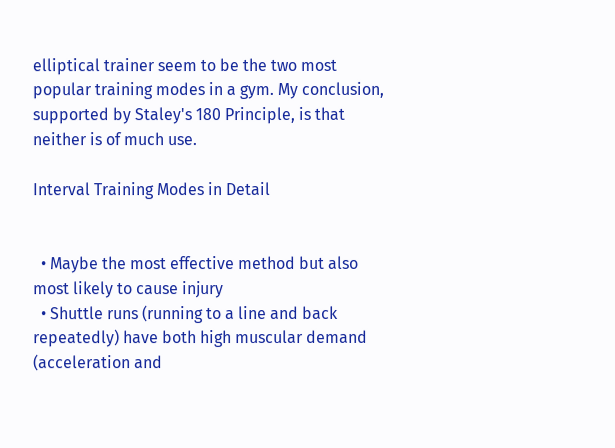elliptical trainer seem to be the two most popular training modes in a gym. My conclusion, supported by Staley's 180 Principle, is that neither is of much use.

Interval Training Modes in Detail


  • Maybe the most effective method but also most likely to cause injury
  • Shuttle runs (running to a line and back repeatedly) have both high muscular demand (acceleration and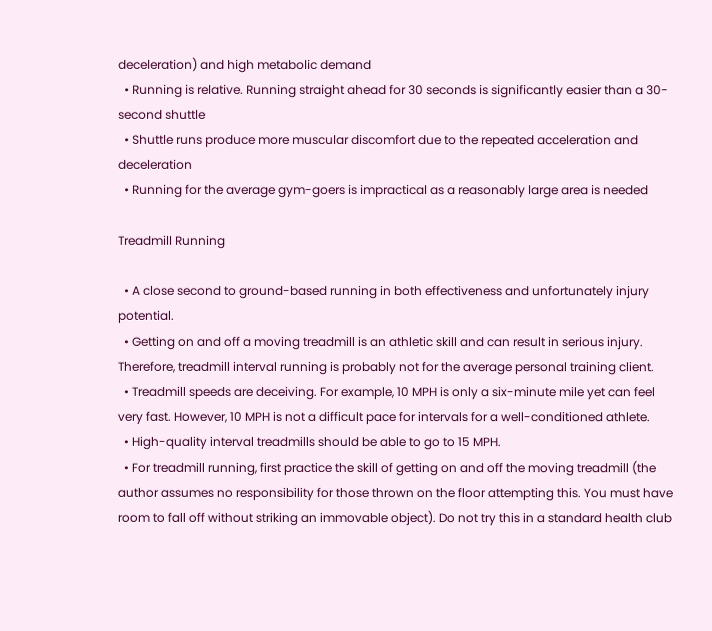deceleration) and high metabolic demand
  • Running is relative. Running straight ahead for 30 seconds is significantly easier than a 30-second shuttle
  • Shuttle runs produce more muscular discomfort due to the repeated acceleration and deceleration
  • Running for the average gym-goers is impractical as a reasonably large area is needed

Treadmill Running

  • A close second to ground-based running in both effectiveness and unfortunately injury potential.
  • Getting on and off a moving treadmill is an athletic skill and can result in serious injury. Therefore, treadmill interval running is probably not for the average personal training client.
  • Treadmill speeds are deceiving. For example, 10 MPH is only a six-minute mile yet can feel very fast. However, 10 MPH is not a difficult pace for intervals for a well-conditioned athlete.
  • High-quality interval treadmills should be able to go to 15 MPH.
  • For treadmill running, first practice the skill of getting on and off the moving treadmill (the author assumes no responsibility for those thrown on the floor attempting this. You must have room to fall off without striking an immovable object). Do not try this in a standard health club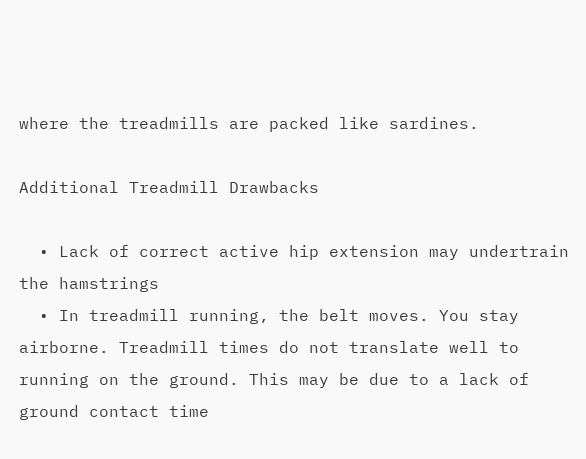where the treadmills are packed like sardines.

Additional Treadmill Drawbacks

  • Lack of correct active hip extension may undertrain the hamstrings
  • In treadmill running, the belt moves. You stay airborne. Treadmill times do not translate well to running on the ground. This may be due to a lack of ground contact time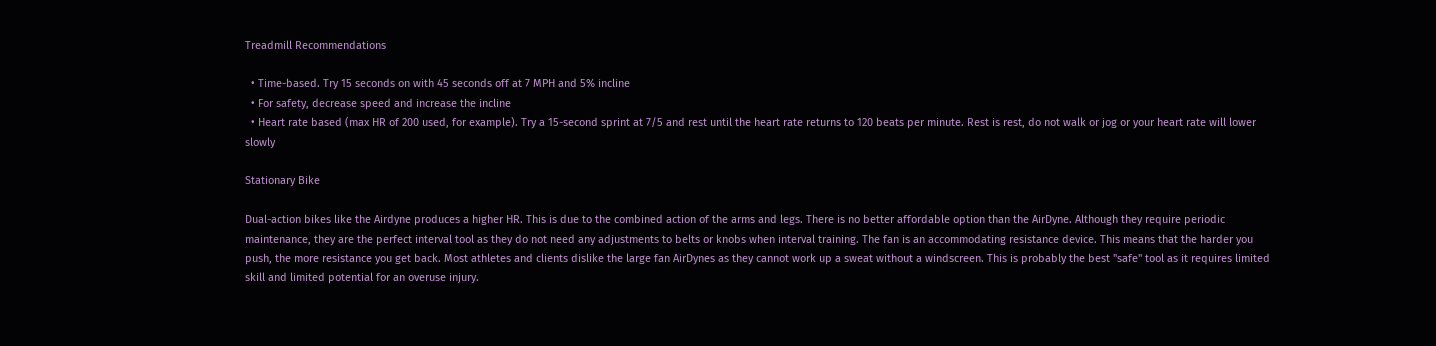Treadmill Recommendations

  • Time-based. Try 15 seconds on with 45 seconds off at 7 MPH and 5% incline
  • For safety, decrease speed and increase the incline
  • Heart rate based (max HR of 200 used, for example). Try a 15-second sprint at 7/5 and rest until the heart rate returns to 120 beats per minute. Rest is rest, do not walk or jog or your heart rate will lower slowly

Stationary Bike

Dual-action bikes like the Airdyne produces a higher HR. This is due to the combined action of the arms and legs. There is no better affordable option than the AirDyne. Although they require periodic maintenance, they are the perfect interval tool as they do not need any adjustments to belts or knobs when interval training. The fan is an accommodating resistance device. This means that the harder you push, the more resistance you get back. Most athletes and clients dislike the large fan AirDynes as they cannot work up a sweat without a windscreen. This is probably the best "safe" tool as it requires limited skill and limited potential for an overuse injury.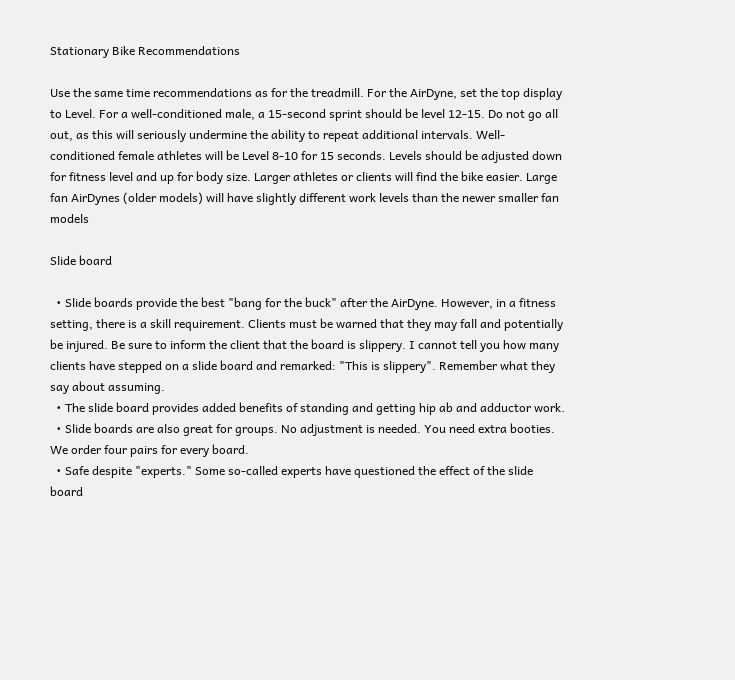Stationary Bike Recommendations

Use the same time recommendations as for the treadmill. For the AirDyne, set the top display to Level. For a well-conditioned male, a 15-second sprint should be level 12-15. Do not go all out, as this will seriously undermine the ability to repeat additional intervals. Well-conditioned female athletes will be Level 8-10 for 15 seconds. Levels should be adjusted down for fitness level and up for body size. Larger athletes or clients will find the bike easier. Large fan AirDynes (older models) will have slightly different work levels than the newer smaller fan models

Slide board

  • Slide boards provide the best "bang for the buck" after the AirDyne. However, in a fitness setting, there is a skill requirement. Clients must be warned that they may fall and potentially be injured. Be sure to inform the client that the board is slippery. I cannot tell you how many clients have stepped on a slide board and remarked: "This is slippery". Remember what they say about assuming.
  • The slide board provides added benefits of standing and getting hip ab and adductor work.
  • Slide boards are also great for groups. No adjustment is needed. You need extra booties. We order four pairs for every board.
  • Safe despite "experts." Some so-called experts have questioned the effect of the slide board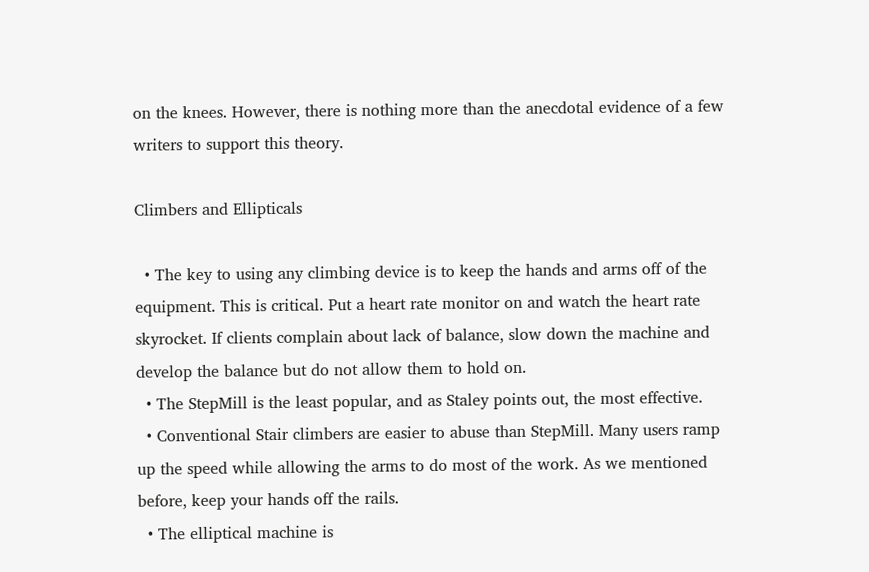on the knees. However, there is nothing more than the anecdotal evidence of a few writers to support this theory.

Climbers and Ellipticals

  • The key to using any climbing device is to keep the hands and arms off of the equipment. This is critical. Put a heart rate monitor on and watch the heart rate skyrocket. If clients complain about lack of balance, slow down the machine and develop the balance but do not allow them to hold on.
  • The StepMill is the least popular, and as Staley points out, the most effective.
  • Conventional Stair climbers are easier to abuse than StepMill. Many users ramp up the speed while allowing the arms to do most of the work. As we mentioned before, keep your hands off the rails.
  • The elliptical machine is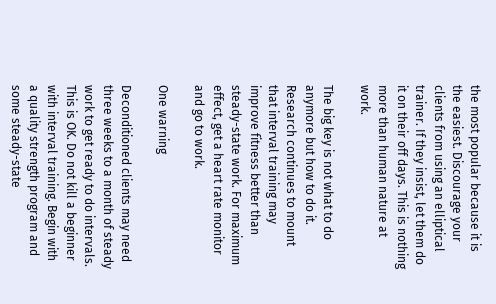the most popular because it is the easiest. Discourage your clients from using an elliptical trainer. If they insist, let them do it on their off days. This is nothing more than human nature at work.

The big key is not what to do anymore but how to do it. Research continues to mount that interval training may improve fitness better than steady-state work. For maximum effect, get a heart rate monitor and go to work.

One warning

Deconditioned clients may need three weeks to a month of steady work to get ready to do intervals. This is OK. Do not kill a beginner with interval training. Begin with a quality strength program and some steady-state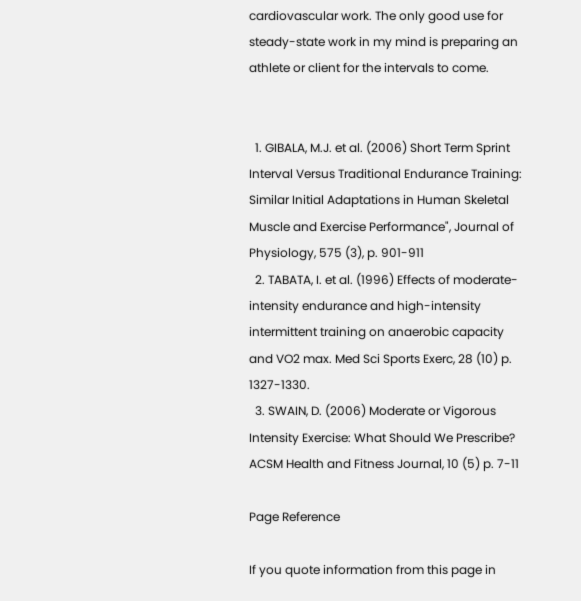cardiovascular work. The only good use for steady-state work in my mind is preparing an athlete or client for the intervals to come.


  1. GIBALA, M.J. et al. (2006) Short Term Sprint Interval Versus Traditional Endurance Training: Similar Initial Adaptations in Human Skeletal Muscle and Exercise Performance", Journal of Physiology, 575 (3), p. 901-911
  2. TABATA, I. et al. (1996) Effects of moderate-intensity endurance and high-intensity intermittent training on anaerobic capacity and VO2 max. Med Sci Sports Exerc, 28 (10) p. 1327-1330.
  3. SWAIN, D. (2006) Moderate or Vigorous Intensity Exercise: What Should We Prescribe? ACSM Health and Fitness Journal, 10 (5) p. 7-11

Page Reference

If you quote information from this page in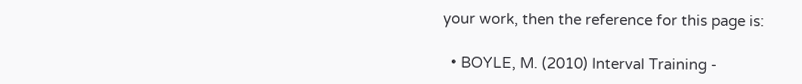your work, then the reference for this page is:

  • BOYLE, M. (2010) Interval Training -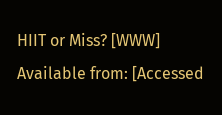HIIT or Miss? [WWW] Available from: [Accessed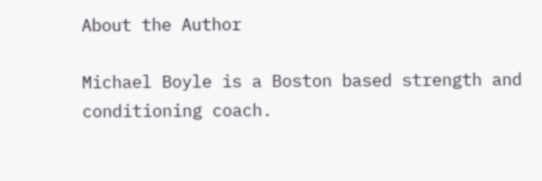About the Author

Michael Boyle is a Boston based strength and conditioning coach.